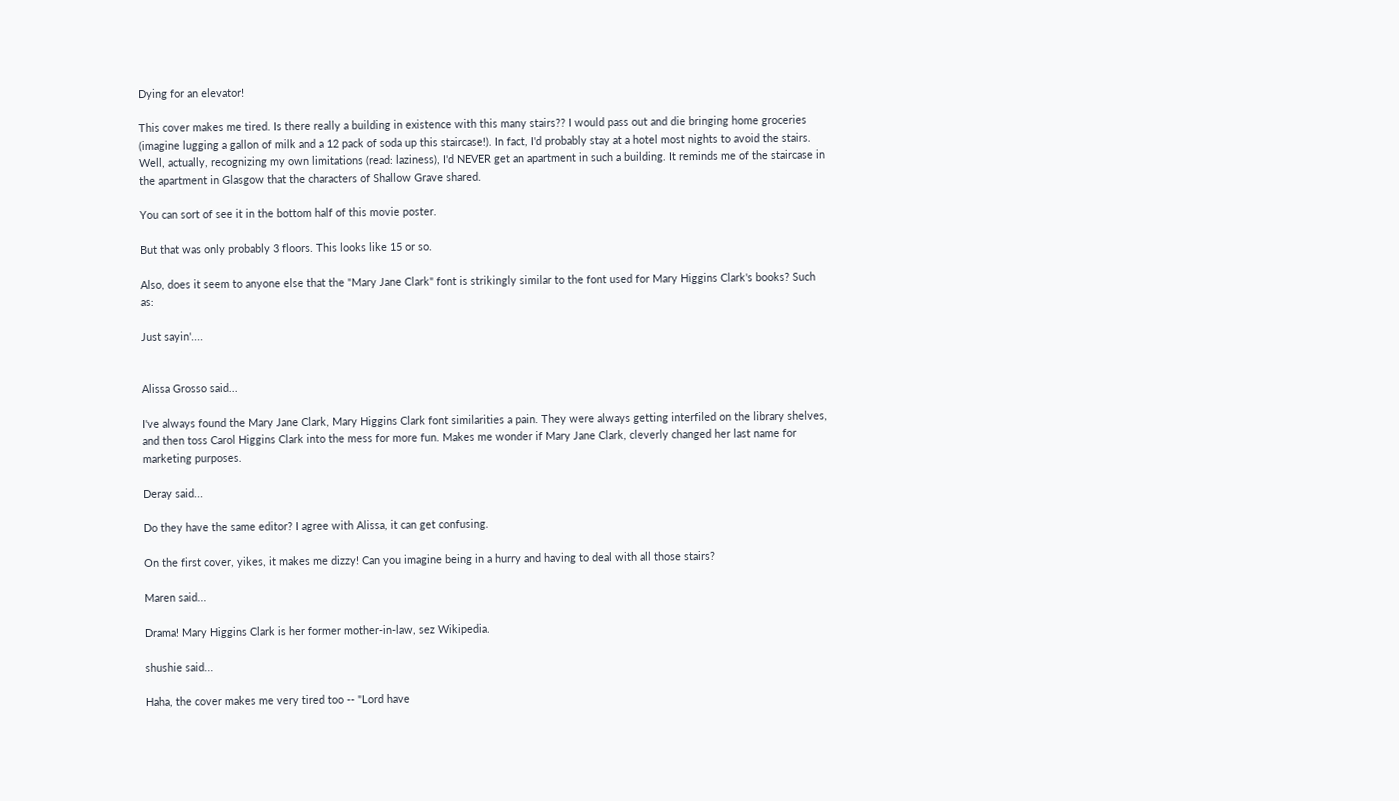Dying for an elevator!

This cover makes me tired. Is there really a building in existence with this many stairs?? I would pass out and die bringing home groceries (imagine lugging a gallon of milk and a 12 pack of soda up this staircase!). In fact, I'd probably stay at a hotel most nights to avoid the stairs. Well, actually, recognizing my own limitations (read: laziness), I'd NEVER get an apartment in such a building. It reminds me of the staircase in the apartment in Glasgow that the characters of Shallow Grave shared.

You can sort of see it in the bottom half of this movie poster.

But that was only probably 3 floors. This looks like 15 or so.

Also, does it seem to anyone else that the "Mary Jane Clark" font is strikingly similar to the font used for Mary Higgins Clark's books? Such as:

Just sayin'....


Alissa Grosso said...

I've always found the Mary Jane Clark, Mary Higgins Clark font similarities a pain. They were always getting interfiled on the library shelves, and then toss Carol Higgins Clark into the mess for more fun. Makes me wonder if Mary Jane Clark, cleverly changed her last name for marketing purposes.

Deray said...

Do they have the same editor? I agree with Alissa, it can get confusing.

On the first cover, yikes, it makes me dizzy! Can you imagine being in a hurry and having to deal with all those stairs?

Maren said...

Drama! Mary Higgins Clark is her former mother-in-law, sez Wikipedia.

shushie said...

Haha, the cover makes me very tired too -- "Lord have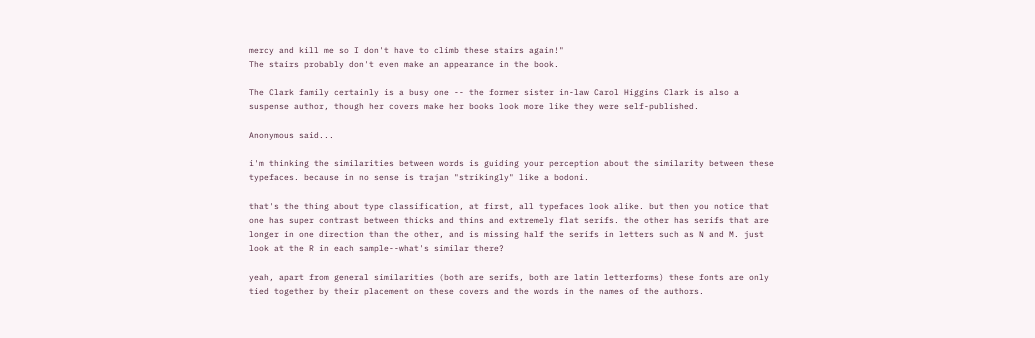mercy and kill me so I don't have to climb these stairs again!"
The stairs probably don't even make an appearance in the book.

The Clark family certainly is a busy one -- the former sister in-law Carol Higgins Clark is also a suspense author, though her covers make her books look more like they were self-published.

Anonymous said...

i'm thinking the similarities between words is guiding your perception about the similarity between these typefaces. because in no sense is trajan "strikingly" like a bodoni.

that's the thing about type classification, at first, all typefaces look alike. but then you notice that one has super contrast between thicks and thins and extremely flat serifs. the other has serifs that are longer in one direction than the other, and is missing half the serifs in letters such as N and M. just look at the R in each sample--what's similar there?

yeah, apart from general similarities (both are serifs, both are latin letterforms) these fonts are only tied together by their placement on these covers and the words in the names of the authors.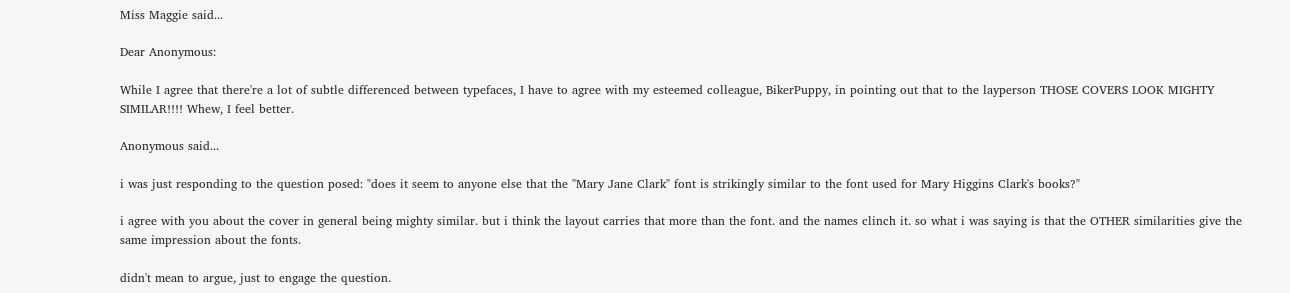Miss Maggie said...

Dear Anonymous:

While I agree that there're a lot of subtle differenced between typefaces, I have to agree with my esteemed colleague, BikerPuppy, in pointing out that to the layperson THOSE COVERS LOOK MIGHTY SIMILAR!!!! Whew, I feel better.

Anonymous said...

i was just responding to the question posed: "does it seem to anyone else that the "Mary Jane Clark" font is strikingly similar to the font used for Mary Higgins Clark's books?"

i agree with you about the cover in general being mighty similar. but i think the layout carries that more than the font. and the names clinch it. so what i was saying is that the OTHER similarities give the same impression about the fonts.

didn't mean to argue, just to engage the question.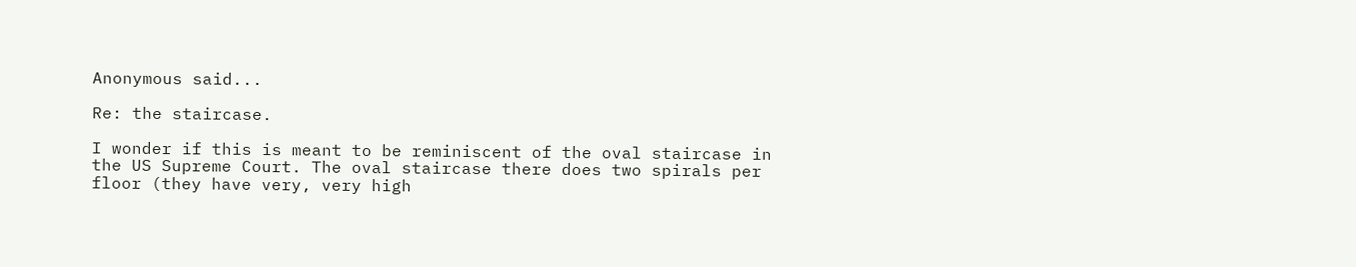Anonymous said...

Re: the staircase.

I wonder if this is meant to be reminiscent of the oval staircase in the US Supreme Court. The oval staircase there does two spirals per floor (they have very, very high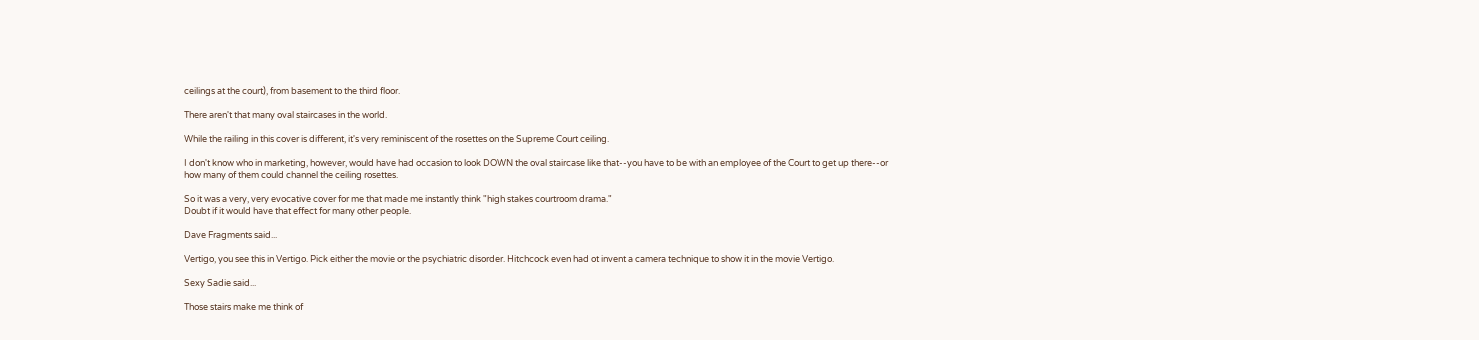ceilings at the court), from basement to the third floor.

There aren't that many oval staircases in the world.

While the railing in this cover is different, it's very reminiscent of the rosettes on the Supreme Court ceiling.

I don't know who in marketing, however, would have had occasion to look DOWN the oval staircase like that--you have to be with an employee of the Court to get up there--or how many of them could channel the ceiling rosettes.

So it was a very, very evocative cover for me that made me instantly think "high stakes courtroom drama."
Doubt if it would have that effect for many other people.

Dave Fragments said...

Vertigo, you see this in Vertigo. Pick either the movie or the psychiatric disorder. Hitchcock even had ot invent a camera technique to show it in the movie Vertigo.

Sexy Sadie said...

Those stairs make me think of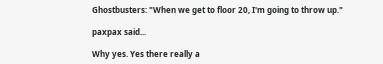Ghostbusters: "When we get to floor 20, I'm going to throw up."

paxpax said...

Why yes. Yes there really a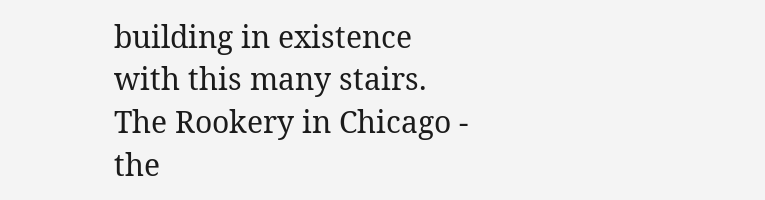building in existence with this many stairs. The Rookery in Chicago - the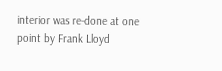interior was re-done at one point by Frank Lloyd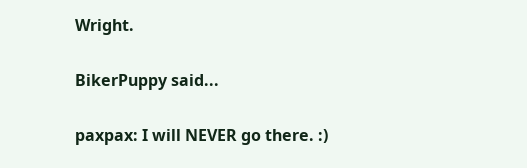Wright.

BikerPuppy said...

paxpax: I will NEVER go there. :)